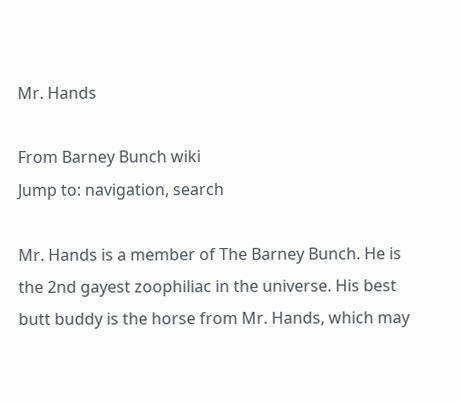Mr. Hands

From Barney Bunch wiki
Jump to: navigation, search

Mr. Hands is a member of The Barney Bunch. He is the 2nd gayest zoophiliac in the universe. His best butt buddy is the horse from Mr. Hands, which may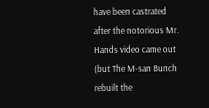have been castrated after the notorious Mr. Hands video came out (but The M-san Bunch rebuilt the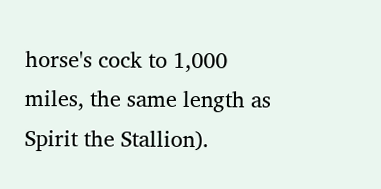horse's cock to 1,000 miles, the same length as Spirit the Stallion).